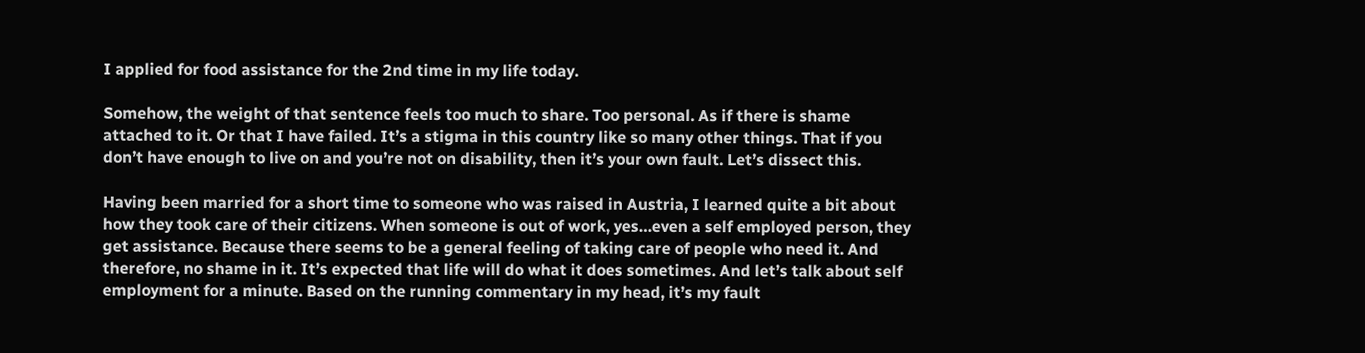I applied for food assistance for the 2nd time in my life today.

Somehow, the weight of that sentence feels too much to share. Too personal. As if there is shame attached to it. Or that I have failed. It’s a stigma in this country like so many other things. That if you don’t have enough to live on and you’re not on disability, then it’s your own fault. Let’s dissect this.

Having been married for a short time to someone who was raised in Austria, I learned quite a bit about how they took care of their citizens. When someone is out of work, yes…even a self employed person, they get assistance. Because there seems to be a general feeling of taking care of people who need it. And therefore, no shame in it. It’s expected that life will do what it does sometimes. And let’s talk about self employment for a minute. Based on the running commentary in my head, it’s my fault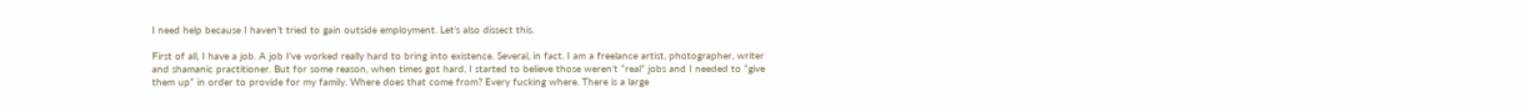I need help because I haven’t tried to gain outside employment. Let’s also dissect this.

First of all, I have a job. A job I’ve worked really hard to bring into existence. Several, in fact. I am a freelance artist, photographer, writer and shamanic practitioner. But for some reason, when times got hard, I started to believe those weren’t “real” jobs and I needed to “give them up” in order to provide for my family. Where does that come from? Every fucking where. There is a large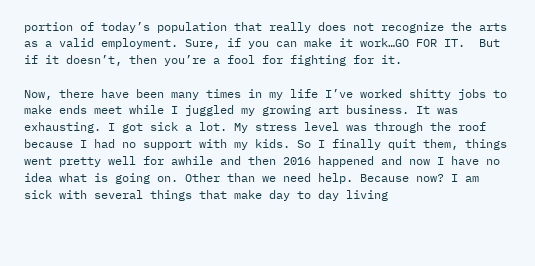portion of today’s population that really does not recognize the arts as a valid employment. Sure, if you can make it work…GO FOR IT.  But if it doesn’t, then you’re a fool for fighting for it.

Now, there have been many times in my life I’ve worked shitty jobs to make ends meet while I juggled my growing art business. It was exhausting. I got sick a lot. My stress level was through the roof because I had no support with my kids. So I finally quit them, things went pretty well for awhile and then 2016 happened and now I have no idea what is going on. Other than we need help. Because now? I am sick with several things that make day to day living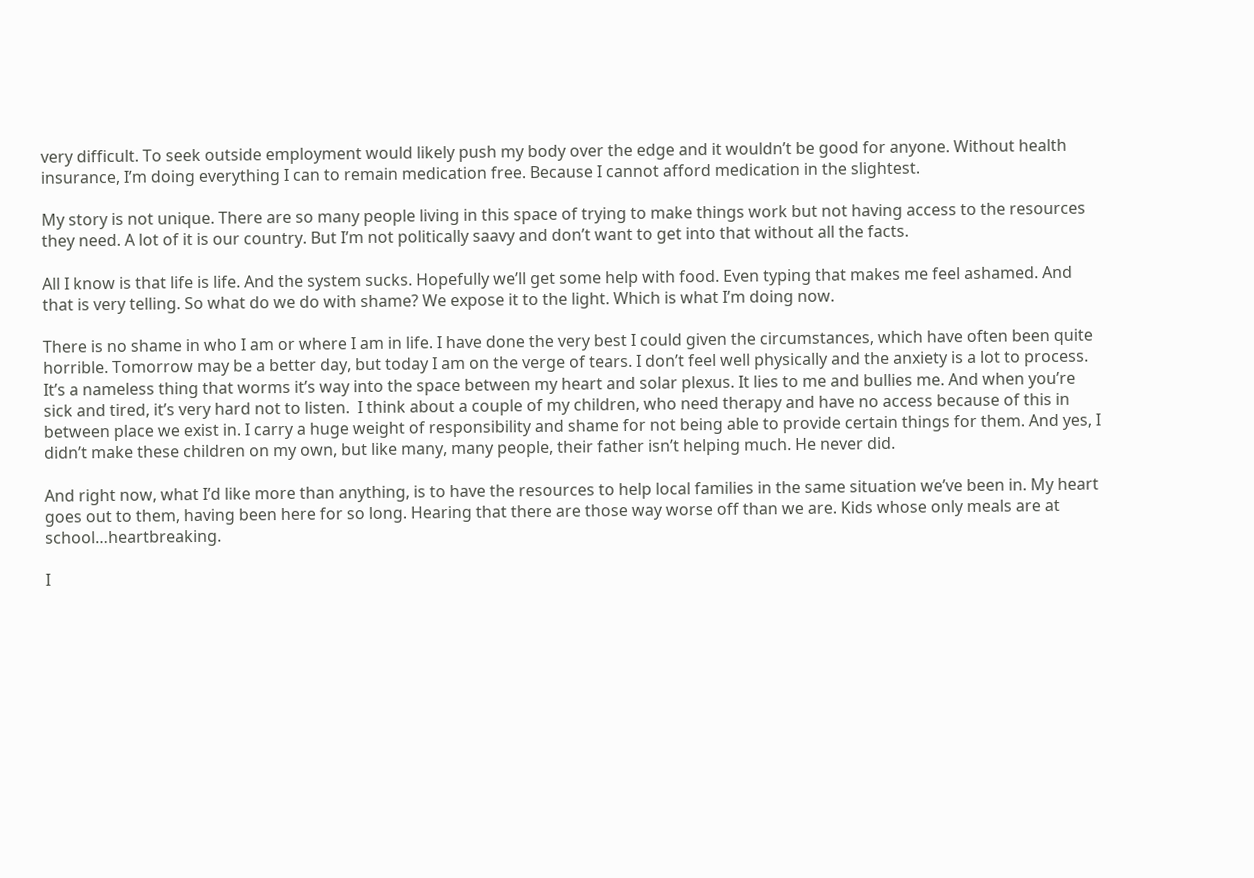very difficult. To seek outside employment would likely push my body over the edge and it wouldn’t be good for anyone. Without health insurance, I’m doing everything I can to remain medication free. Because I cannot afford medication in the slightest.

My story is not unique. There are so many people living in this space of trying to make things work but not having access to the resources they need. A lot of it is our country. But I’m not politically saavy and don’t want to get into that without all the facts.

All I know is that life is life. And the system sucks. Hopefully we’ll get some help with food. Even typing that makes me feel ashamed. And that is very telling. So what do we do with shame? We expose it to the light. Which is what I’m doing now.

There is no shame in who I am or where I am in life. I have done the very best I could given the circumstances, which have often been quite horrible. Tomorrow may be a better day, but today I am on the verge of tears. I don’t feel well physically and the anxiety is a lot to process. It’s a nameless thing that worms it’s way into the space between my heart and solar plexus. It lies to me and bullies me. And when you’re sick and tired, it’s very hard not to listen.  I think about a couple of my children, who need therapy and have no access because of this in between place we exist in. I carry a huge weight of responsibility and shame for not being able to provide certain things for them. And yes, I didn’t make these children on my own, but like many, many people, their father isn’t helping much. He never did.

And right now, what I’d like more than anything, is to have the resources to help local families in the same situation we’ve been in. My heart goes out to them, having been here for so long. Hearing that there are those way worse off than we are. Kids whose only meals are at school…heartbreaking.

I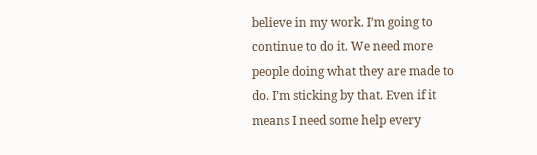believe in my work. I’m going to continue to do it. We need more people doing what they are made to do. I’m sticking by that. Even if it means I need some help every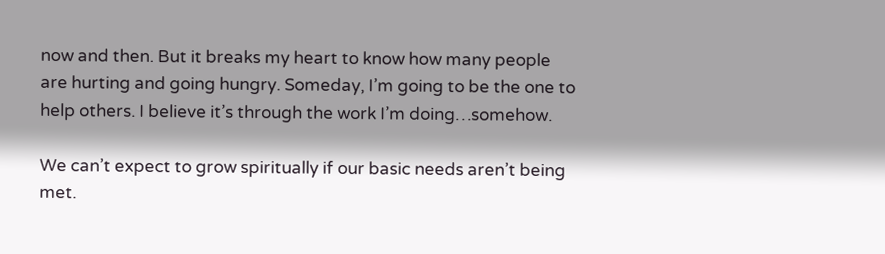now and then. But it breaks my heart to know how many people are hurting and going hungry. Someday, I’m going to be the one to help others. I believe it’s through the work I’m doing…somehow.

We can’t expect to grow spiritually if our basic needs aren’t being met.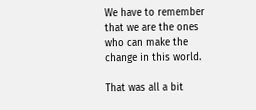We have to remember that we are the ones who can make the change in this world.

That was all a bit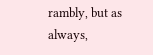rambly, but as always,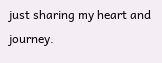just sharing my heart and journey.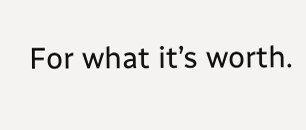For what it’s worth.